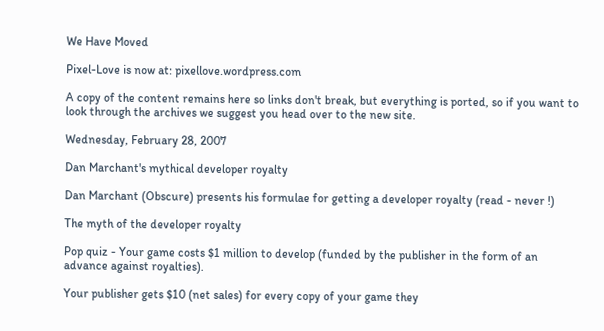We Have Moved

Pixel-Love is now at: pixellove.wordpress.com

A copy of the content remains here so links don't break, but everything is ported, so if you want to look through the archives we suggest you head over to the new site.

Wednesday, February 28, 2007

Dan Marchant's mythical developer royalty

Dan Marchant (Obscure) presents his formulae for getting a developer royalty (read - never !)

The myth of the developer royalty

Pop quiz - Your game costs $1 million to develop (funded by the publisher in the form of an advance against royalties).

Your publisher gets $10 (net sales) for every copy of your game they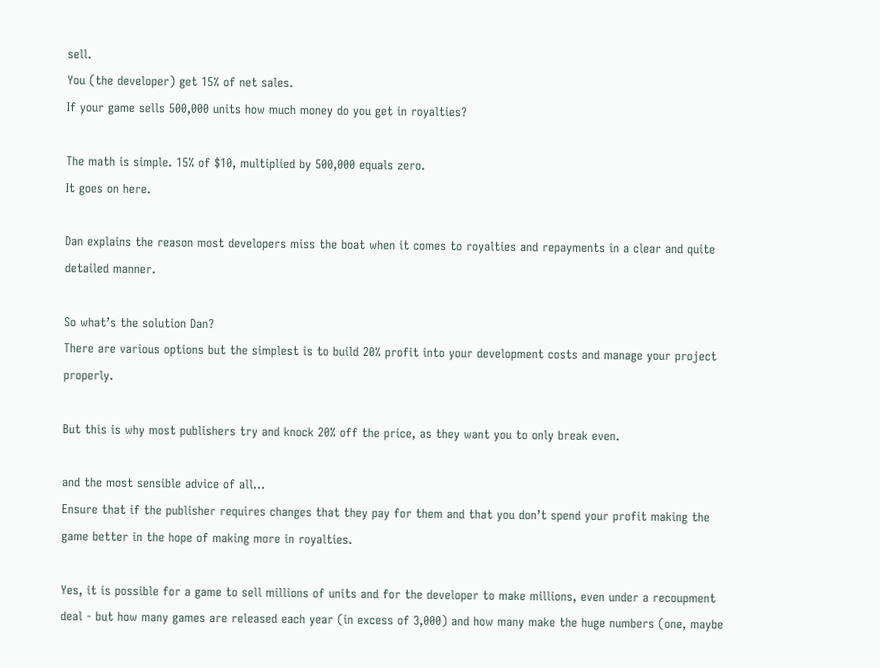sell.
You (the developer) get 15% of net sales.
If your game sells 500,000 units how much money do you get in royalties?

The math is simple. 15% of $10, multiplied by 500,000 equals zero.
It goes on here.

Dan explains the reason most developers miss the boat when it comes to royalties and repayments in a clear and quite detailed manner.

So what’s the solution Dan?
There are various options but the simplest is to build 20% profit into your development costs and manage your project properly.

But this is why most publishers try and knock 20% off the price, as they want you to only break even.

and the most sensible advice of all...
Ensure that if the publisher requires changes that they pay for them and that you don’t spend your profit making the game better in the hope of making more in royalties.

Yes, it is possible for a game to sell millions of units and for the developer to make millions, even under a recoupment deal - but how many games are released each year (in excess of 3,000) and how many make the huge numbers (one, maybe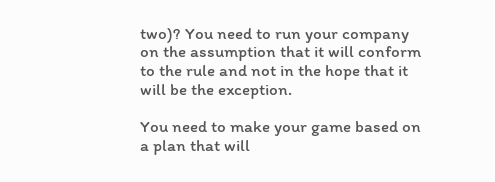two)? You need to run your company on the assumption that it will conform to the rule and not in the hope that it will be the exception.

You need to make your game based on a plan that will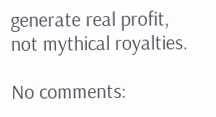generate real profit, not mythical royalties.

No comments: